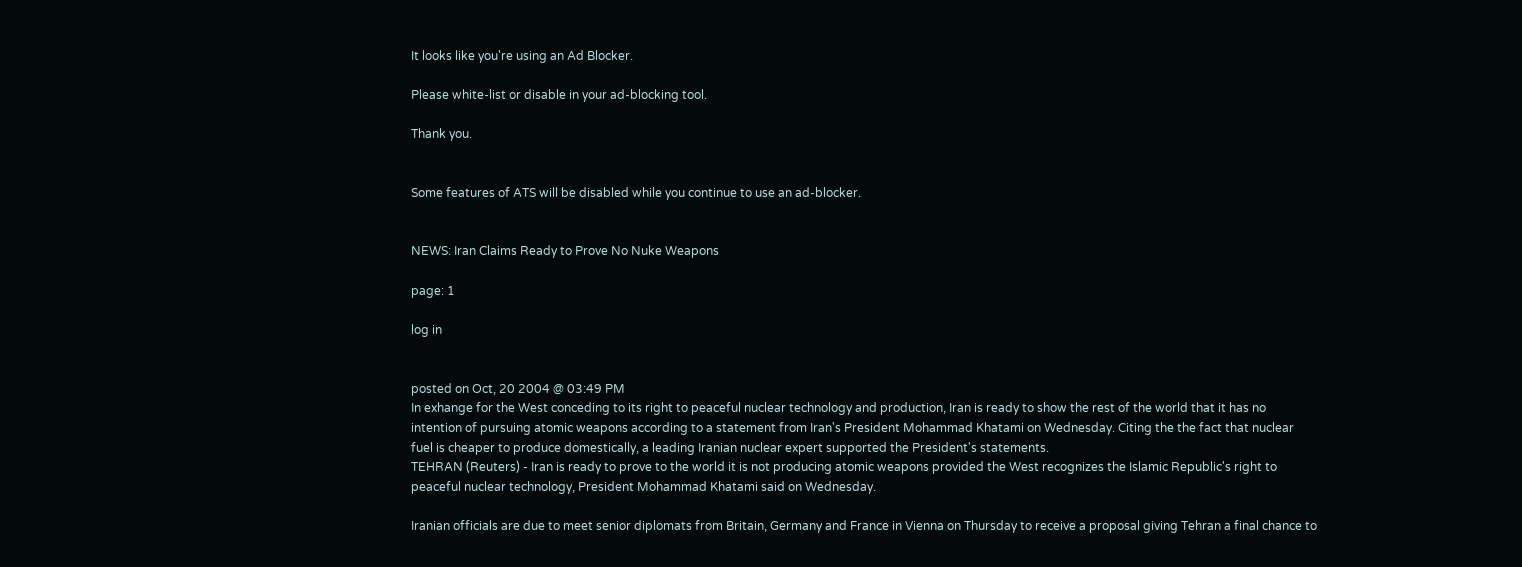It looks like you're using an Ad Blocker.

Please white-list or disable in your ad-blocking tool.

Thank you.


Some features of ATS will be disabled while you continue to use an ad-blocker.


NEWS: Iran Claims Ready to Prove No Nuke Weapons

page: 1

log in


posted on Oct, 20 2004 @ 03:49 PM
In exhange for the West conceding to its right to peaceful nuclear technology and production, Iran is ready to show the rest of the world that it has no intention of pursuing atomic weapons according to a statement from Iran's President Mohammad Khatami on Wednesday. Citing the the fact that nuclear fuel is cheaper to produce domestically, a leading Iranian nuclear expert supported the President's statements.
TEHRAN (Reuters) - Iran is ready to prove to the world it is not producing atomic weapons provided the West recognizes the Islamic Republic's right to peaceful nuclear technology, President Mohammad Khatami said on Wednesday.

Iranian officials are due to meet senior diplomats from Britain, Germany and France in Vienna on Thursday to receive a proposal giving Tehran a final chance to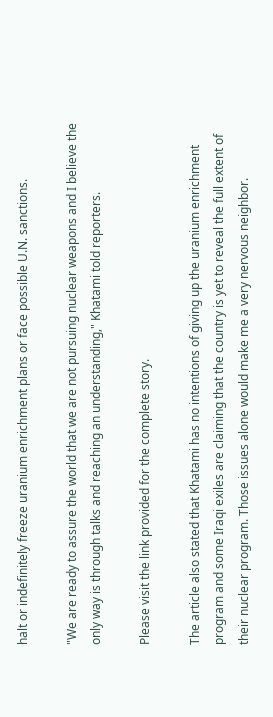halt or indefinitely freeze uranium enrichment plans or face possible U.N. sanctions.

"We are ready to assure the world that we are not pursuing nuclear weapons and I believe the only way is through talks and reaching an understanding," Khatami told reporters.

Please visit the link provided for the complete story.

The article also stated that Khatami has no intentions of giving up the uranium enrichment program and some Iraqi exiles are claiming that the country is yet to reveal the full extent of their nuclear program. Those issues alone would make me a very nervous neighbor.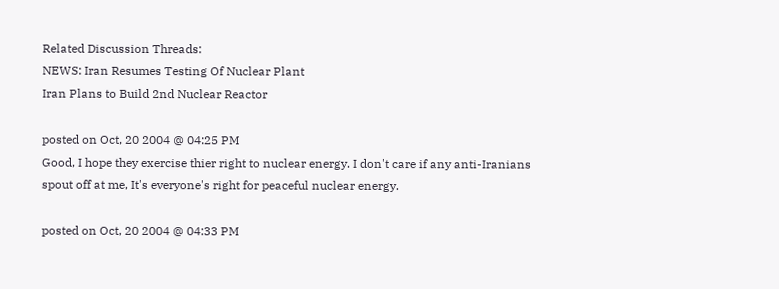Related Discussion Threads:
NEWS: Iran Resumes Testing Of Nuclear Plant
Iran Plans to Build 2nd Nuclear Reactor

posted on Oct, 20 2004 @ 04:25 PM
Good, I hope they exercise thier right to nuclear energy. I don't care if any anti-Iranians spout off at me, It's everyone's right for peaceful nuclear energy.

posted on Oct, 20 2004 @ 04:33 PM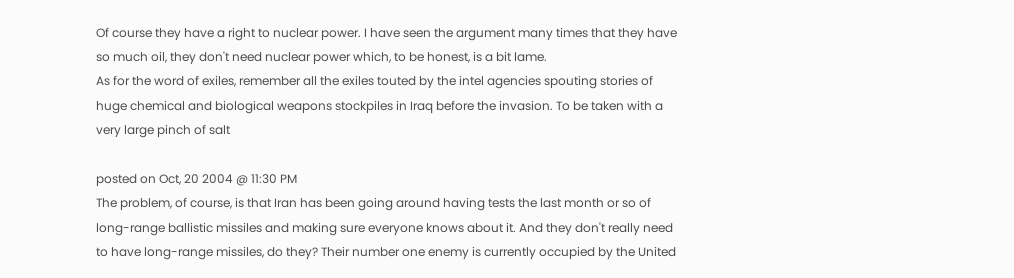Of course they have a right to nuclear power. I have seen the argument many times that they have so much oil, they don't need nuclear power which, to be honest, is a bit lame.
As for the word of exiles, remember all the exiles touted by the intel agencies spouting stories of huge chemical and biological weapons stockpiles in Iraq before the invasion. To be taken with a very large pinch of salt

posted on Oct, 20 2004 @ 11:30 PM
The problem, of course, is that Iran has been going around having tests the last month or so of long-range ballistic missiles and making sure everyone knows about it. And they don't really need to have long-range missiles, do they? Their number one enemy is currently occupied by the United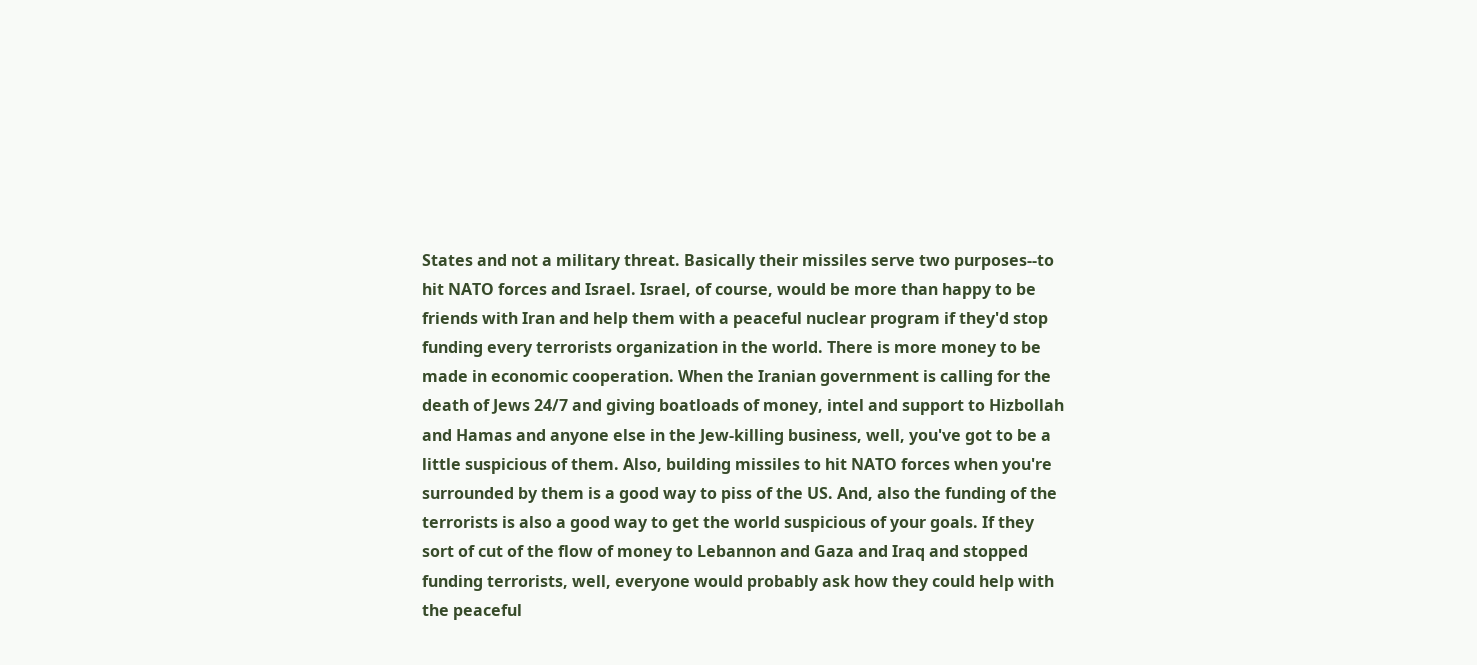States and not a military threat. Basically their missiles serve two purposes--to hit NATO forces and Israel. Israel, of course, would be more than happy to be friends with Iran and help them with a peaceful nuclear program if they'd stop funding every terrorists organization in the world. There is more money to be made in economic cooperation. When the Iranian government is calling for the death of Jews 24/7 and giving boatloads of money, intel and support to Hizbollah and Hamas and anyone else in the Jew-killing business, well, you've got to be a little suspicious of them. Also, building missiles to hit NATO forces when you're surrounded by them is a good way to piss of the US. And, also the funding of the terrorists is also a good way to get the world suspicious of your goals. If they sort of cut of the flow of money to Lebannon and Gaza and Iraq and stopped funding terrorists, well, everyone would probably ask how they could help with the peaceful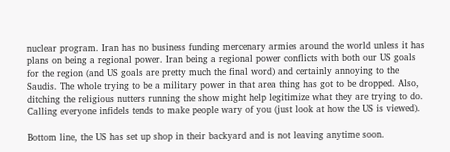nuclear program. Iran has no business funding mercenary armies around the world unless it has plans on being a regional power. Iran being a regional power conflicts with both our US goals for the region (and US goals are pretty much the final word) and certainly annoying to the Saudis. The whole trying to be a military power in that area thing has got to be dropped. Also, ditching the religious nutters running the show might help legitimize what they are trying to do. Calling everyone infidels tends to make people wary of you (just look at how the US is viewed).

Bottom line, the US has set up shop in their backyard and is not leaving anytime soon.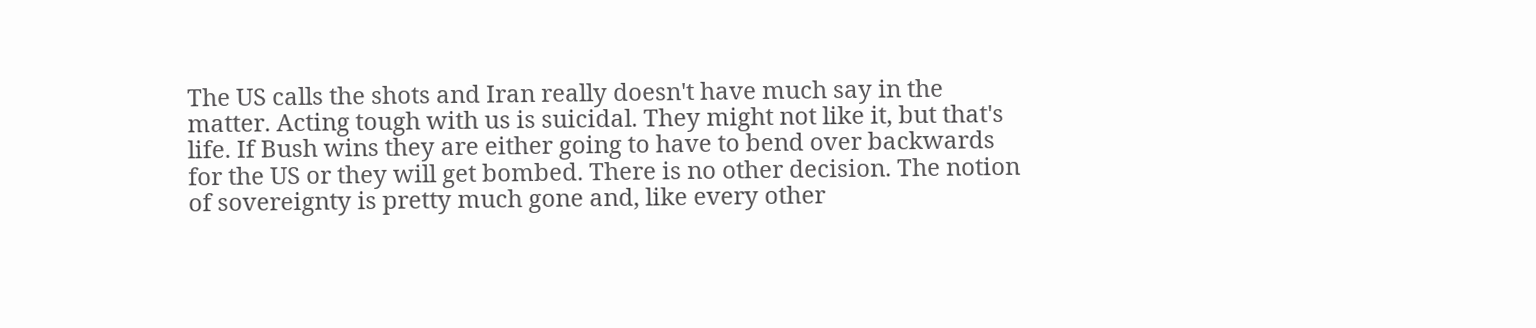The US calls the shots and Iran really doesn't have much say in the matter. Acting tough with us is suicidal. They might not like it, but that's life. If Bush wins they are either going to have to bend over backwards for the US or they will get bombed. There is no other decision. The notion of sovereignty is pretty much gone and, like every other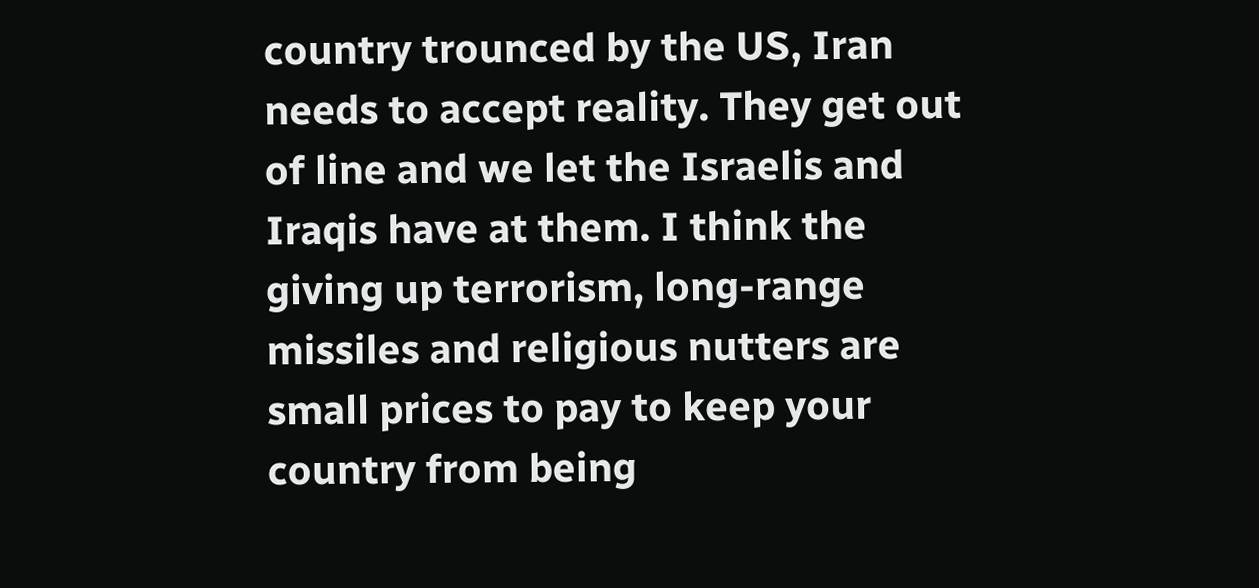country trounced by the US, Iran needs to accept reality. They get out of line and we let the Israelis and Iraqis have at them. I think the giving up terrorism, long-range missiles and religious nutters are small prices to pay to keep your country from being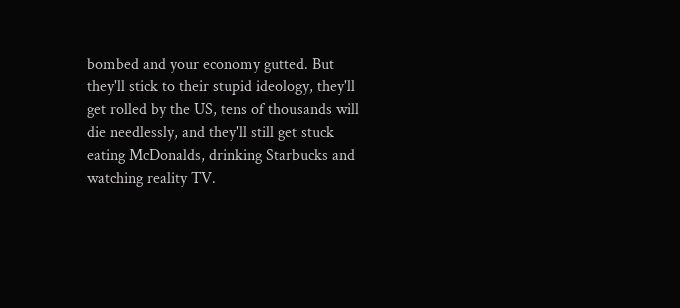bombed and your economy gutted. But they'll stick to their stupid ideology, they'll get rolled by the US, tens of thousands will die needlessly, and they'll still get stuck eating McDonalds, drinking Starbucks and watching reality TV.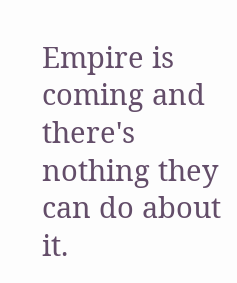Empire is coming and there's nothing they can do about it.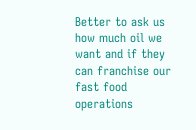Better to ask us how much oil we want and if they can franchise our fast food operations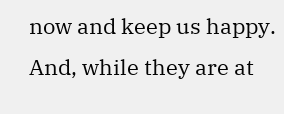now and keep us happy. And, while they are at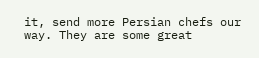it, send more Persian chefs our way. They are some great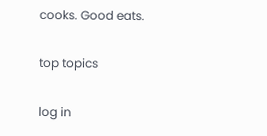cooks. Good eats.

top topics

log in